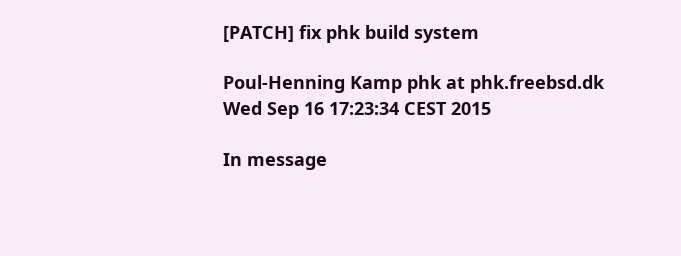[PATCH] fix phk build system

Poul-Henning Kamp phk at phk.freebsd.dk
Wed Sep 16 17:23:34 CEST 2015

In message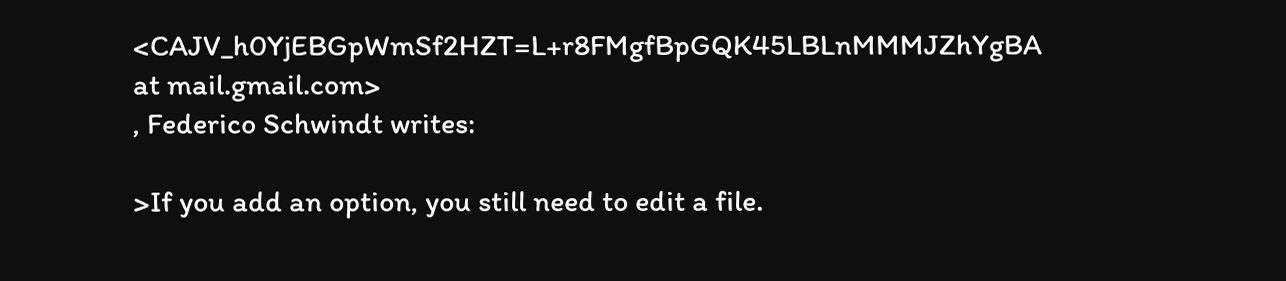<CAJV_h0YjEBGpWmSf2HZT=L+r8FMgfBpGQK45LBLnMMMJZhYgBA at mail.gmail.com>
, Federico Schwindt writes:

>If you add an option, you still need to edit a file.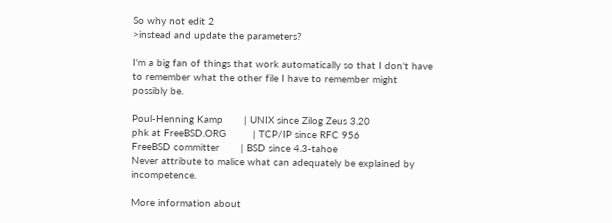So why not edit 2
>instead and update the parameters?

I'm a big fan of things that work automatically so that I don't have
to remember what the other file I have to remember might possibly be.

Poul-Henning Kamp       | UNIX since Zilog Zeus 3.20
phk at FreeBSD.ORG         | TCP/IP since RFC 956
FreeBSD committer       | BSD since 4.3-tahoe
Never attribute to malice what can adequately be explained by incompetence.

More information about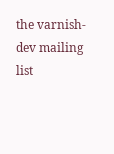the varnish-dev mailing list